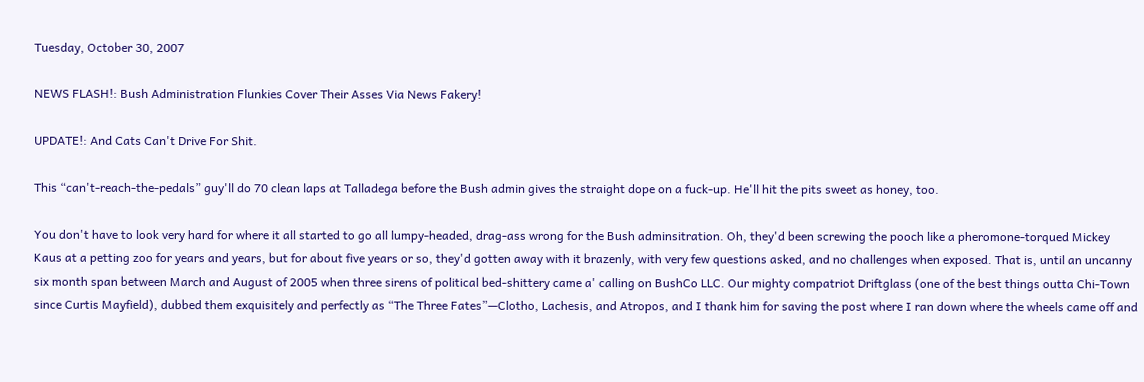Tuesday, October 30, 2007

NEWS FLASH!: Bush Administration Flunkies Cover Their Asses Via News Fakery!

UPDATE!: And Cats Can't Drive For Shit.

This “can't-reach-the-pedals” guy'll do 70 clean laps at Talladega before the Bush admin gives the straight dope on a fuck-up. He'll hit the pits sweet as honey, too.

You don't have to look very hard for where it all started to go all lumpy-headed, drag-ass wrong for the Bush adminsitration. Oh, they'd been screwing the pooch like a pheromone-torqued Mickey Kaus at a petting zoo for years and years, but for about five years or so, they'd gotten away with it brazenly, with very few questions asked, and no challenges when exposed. That is, until an uncanny six month span between March and August of 2005 when three sirens of political bed-shittery came a' calling on BushCo LLC. Our mighty compatriot Driftglass (one of the best things outta Chi-Town since Curtis Mayfield), dubbed them exquisitely and perfectly as “The Three Fates”—Clotho, Lachesis, and Atropos, and I thank him for saving the post where I ran down where the wheels came off and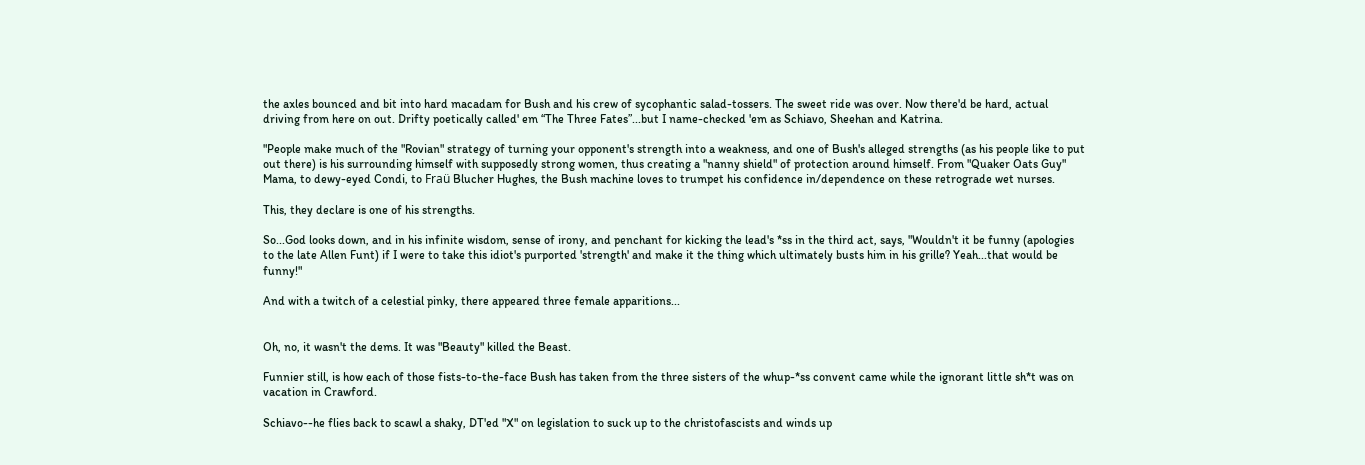the axles bounced and bit into hard macadam for Bush and his crew of sycophantic salad-tossers. The sweet ride was over. Now there'd be hard, actual driving from here on out. Drifty poetically called' em “The Three Fates”...but I name-checked 'em as Schiavo, Sheehan and Katrina.

"People make much of the "Rovian" strategy of turning your opponent's strength into a weakness, and one of Bush's alleged strengths (as his people like to put out there) is his surrounding himself with supposedly strong women, thus creating a "nanny shield" of protection around himself. From "Quaker Oats Guy" Mama, to dewy-eyed Condi, to Fraü Blucher Hughes, the Bush machine loves to trumpet his confidence in/dependence on these retrograde wet nurses.

This, they declare is one of his strengths.

So...God looks down, and in his infinite wisdom, sense of irony, and penchant for kicking the lead's *ss in the third act, says, "Wouldn't it be funny (apologies to the late Allen Funt) if I were to take this idiot's purported 'strength' and make it the thing which ultimately busts him in his grille? Yeah...that would be funny!"

And with a twitch of a celestial pinky, there appeared three female apparitions...


Oh, no, it wasn't the dems. It was "Beauty" killed the Beast.

Funnier still, is how each of those fists-to-the-face Bush has taken from the three sisters of the whup-*ss convent came while the ignorant little sh*t was on vacation in Crawford.

Schiavo--he flies back to scawl a shaky, DT'ed "X" on legislation to suck up to the christofascists and winds up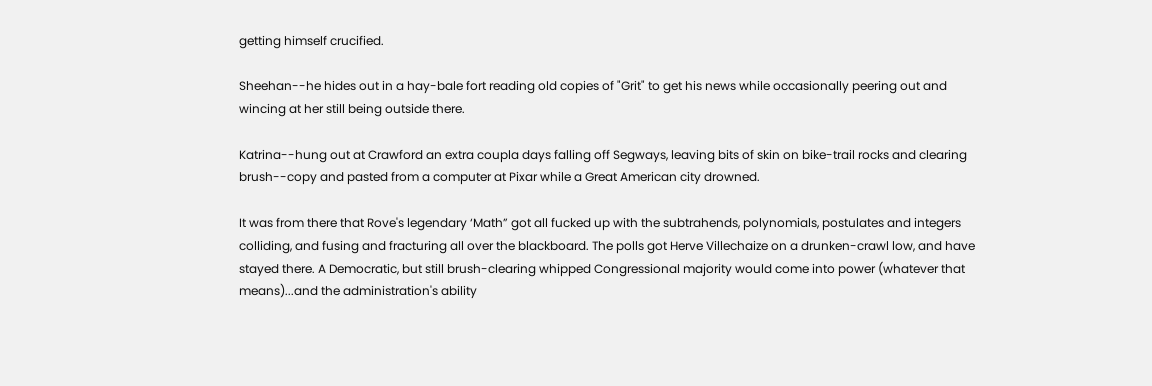getting himself crucified.

Sheehan--he hides out in a hay-bale fort reading old copies of "Grit" to get his news while occasionally peering out and wincing at her still being outside there.

Katrina--hung out at Crawford an extra coupla days falling off Segways, leaving bits of skin on bike-trail rocks and clearing brush--copy and pasted from a computer at Pixar while a Great American city drowned.

It was from there that Rove's legendary ‘Math” got all fucked up with the subtrahends, polynomials, postulates and integers colliding, and fusing and fracturing all over the blackboard. The polls got Herve Villechaize on a drunken-crawl low, and have stayed there. A Democratic, but still brush-clearing whipped Congressional majority would come into power (whatever that means)...and the administration's ability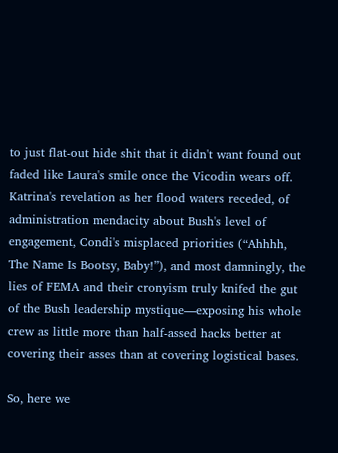to just flat-out hide shit that it didn't want found out faded like Laura's smile once the Vicodin wears off. Katrina's revelation as her flood waters receded, of administration mendacity about Bush's level of engagement, Condi's misplaced priorities (“Ahhhh, The Name Is Bootsy, Baby!”), and most damningly, the lies of FEMA and their cronyism truly knifed the gut of the Bush leadership mystique—exposing his whole crew as little more than half-assed hacks better at covering their asses than at covering logistical bases.

So, here we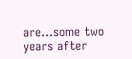are...some two years after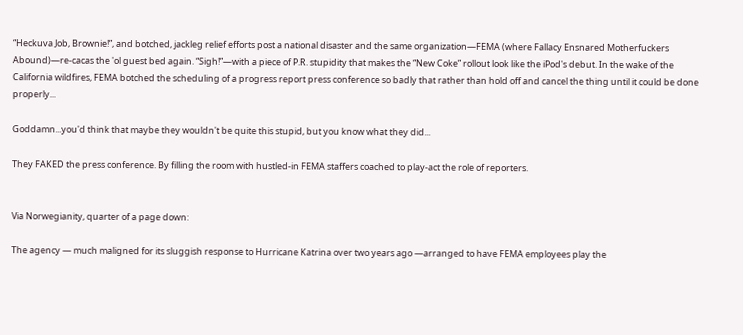“Heckuva Job, Brownie!”, and botched, jackleg relief efforts post a national disaster and the same organization—FEMA (where Fallacy Ensnared Motherfuckers Abound)—re-cacas the 'ol guest bed again. “Sigh!”—with a piece of P.R. stupidity that makes the “New Coke” rollout look like the iPod's debut. In the wake of the California wildfires, FEMA botched the scheduling of a progress report press conference so badly that rather than hold off and cancel the thing until it could be done properly...

Goddamn...you'd think that maybe they wouldn't be quite this stupid, but you know what they did...

They FAKED the press conference. By filling the room with hustled-in FEMA staffers coached to play-act the role of reporters.


Via Norwegianity, quarter of a page down:

The agency — much maligned for its sluggish response to Hurricane Katrina over two years ago —arranged to have FEMA employees play the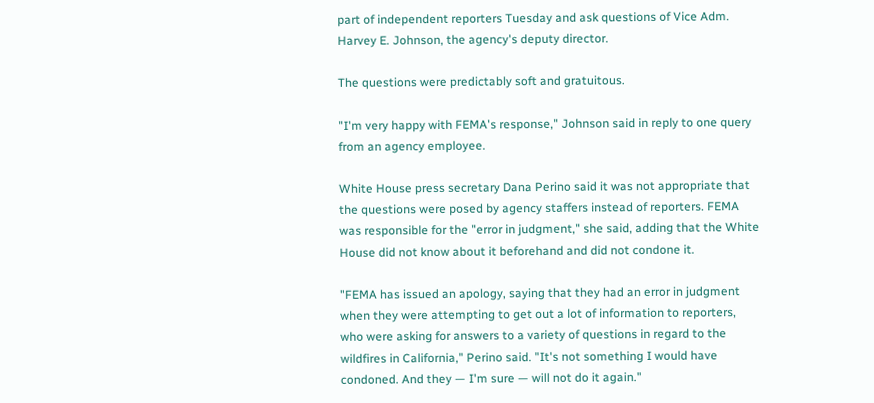part of independent reporters Tuesday and ask questions of Vice Adm. Harvey E. Johnson, the agency's deputy director.

The questions were predictably soft and gratuitous.

"I'm very happy with FEMA's response," Johnson said in reply to one query from an agency employee.

White House press secretary Dana Perino said it was not appropriate that the questions were posed by agency staffers instead of reporters. FEMA was responsible for the "error in judgment," she said, adding that the White House did not know about it beforehand and did not condone it.

"FEMA has issued an apology, saying that they had an error in judgment when they were attempting to get out a lot of information to reporters, who were asking for answers to a variety of questions in regard to the wildfires in California," Perino said. "It's not something I would have condoned. And they — I'm sure — will not do it again."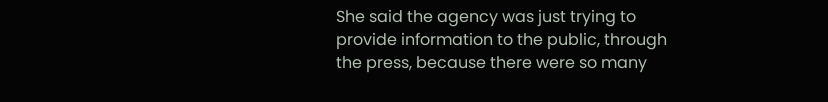She said the agency was just trying to provide information to the public, through the press, because there were so many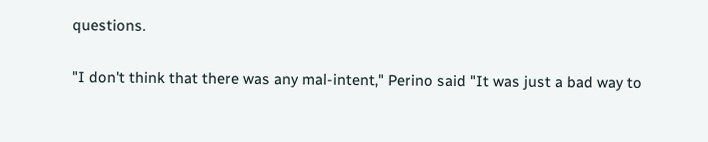questions.

"I don't think that there was any mal-intent," Perino said "It was just a bad way to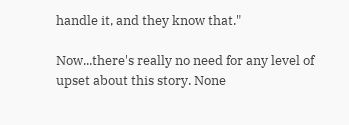handle it, and they know that."

Now...there's really no need for any level of upset about this story. None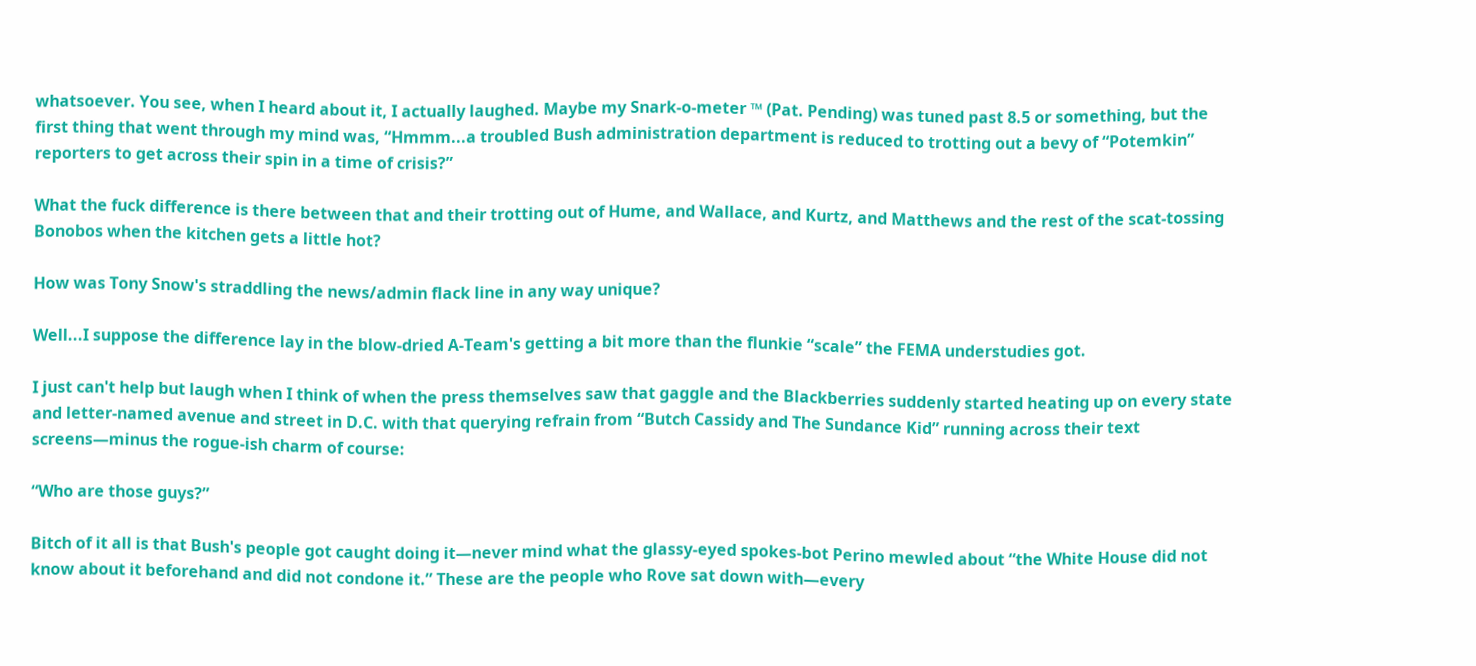whatsoever. You see, when I heard about it, I actually laughed. Maybe my Snark-o-meter ™ (Pat. Pending) was tuned past 8.5 or something, but the first thing that went through my mind was, “Hmmm...a troubled Bush administration department is reduced to trotting out a bevy of “Potemkin” reporters to get across their spin in a time of crisis?”

What the fuck difference is there between that and their trotting out of Hume, and Wallace, and Kurtz, and Matthews and the rest of the scat-tossing Bonobos when the kitchen gets a little hot?

How was Tony Snow's straddling the news/admin flack line in any way unique?

Well...I suppose the difference lay in the blow-dried A-Team's getting a bit more than the flunkie “scale” the FEMA understudies got.

I just can't help but laugh when I think of when the press themselves saw that gaggle and the Blackberries suddenly started heating up on every state and letter-named avenue and street in D.C. with that querying refrain from “Butch Cassidy and The Sundance Kid” running across their text screens—minus the rogue-ish charm of course:

“Who are those guys?”

Bitch of it all is that Bush's people got caught doing it—never mind what the glassy-eyed spokes-bot Perino mewled about “the White House did not know about it beforehand and did not condone it.” These are the people who Rove sat down with—every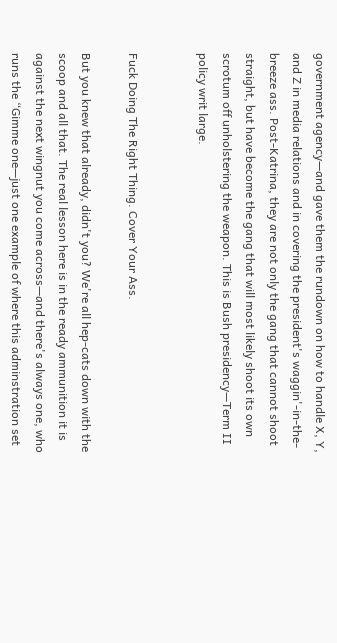government agency—and gave them the rundown on how to handle X, Y, and Z in media relations and in covering the president's waggin'-in-the-breeze ass. Post-Katrina, they are not only the gang that cannot shoot straight, but have become the gang that will most likely shoot its own scrotum off unholstering the weapon. This is Bush presidency—Term II policy writ large.


Fuck Doing The Right Thing. Cover Your Ass.

But you knew that already, didn't you? We're all hep-cats down with the scoop and all that. The real lesson here is in the ready ammunition it is against the next wingnut you come across—and there's always one, who runs the “Gimme one—just one example of where this adminstration set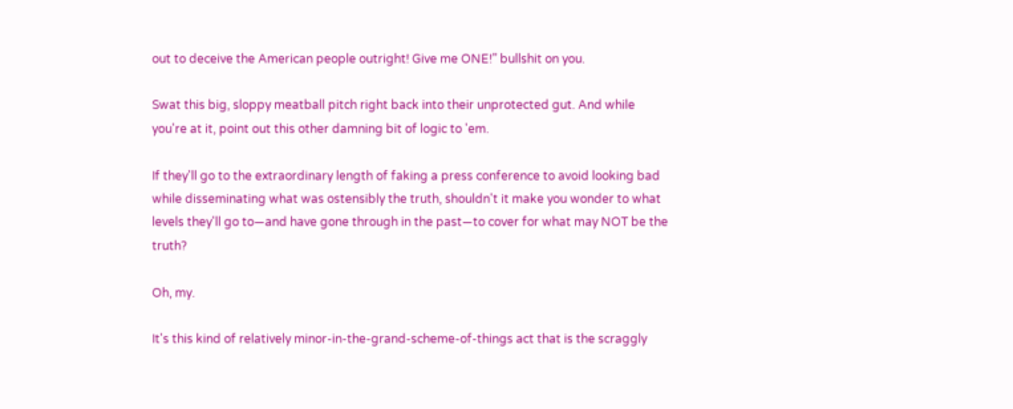out to deceive the American people outright! Give me ONE!” bullshit on you.

Swat this big, sloppy meatball pitch right back into their unprotected gut. And while you're at it, point out this other damning bit of logic to 'em.

If they'll go to the extraordinary length of faking a press conference to avoid looking bad while disseminating what was ostensibly the truth, shouldn't it make you wonder to what levels they'll go to—and have gone through in the past—to cover for what may NOT be the truth?

Oh, my.

It's this kind of relatively minor-in-the-grand-scheme-of-things act that is the scraggly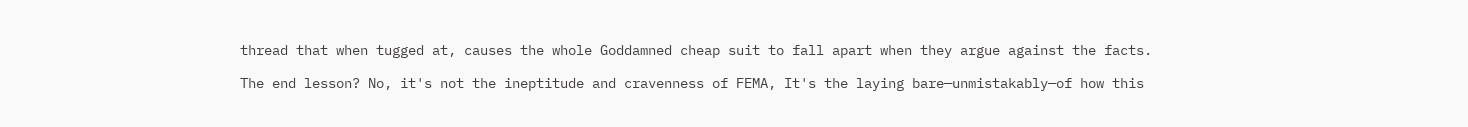thread that when tugged at, causes the whole Goddamned cheap suit to fall apart when they argue against the facts.

The end lesson? No, it's not the ineptitude and cravenness of FEMA, It's the laying bare—unmistakably—of how this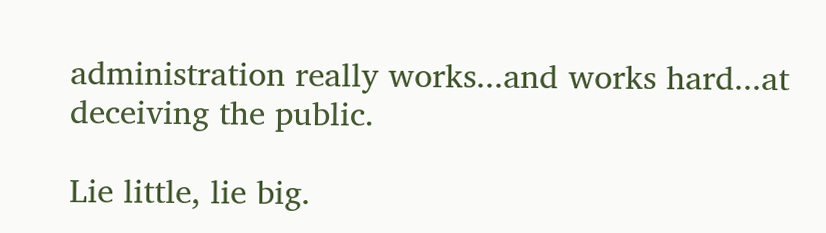administration really works...and works hard...at deceiving the public.

Lie little, lie big.